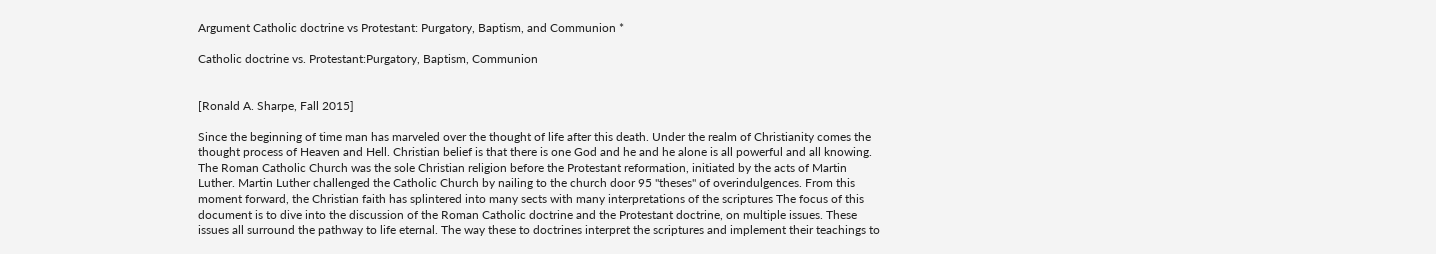Argument Catholic doctrine vs Protestant: Purgatory, Baptism, and Communion *

Catholic doctrine vs. Protestant:Purgatory, Baptism, Communion


[Ronald A. Sharpe, Fall 2015]

Since the beginning of time man has marveled over the thought of life after this death. Under the realm of Christianity comes the thought process of Heaven and Hell. Christian belief is that there is one God and he and he alone is all powerful and all knowing. The Roman Catholic Church was the sole Christian religion before the Protestant reformation, initiated by the acts of Martin Luther. Martin Luther challenged the Catholic Church by nailing to the church door 95 "theses" of overindulgences. From this moment forward, the Christian faith has splintered into many sects with many interpretations of the scriptures The focus of this document is to dive into the discussion of the Roman Catholic doctrine and the Protestant doctrine, on multiple issues. These issues all surround the pathway to life eternal. The way these to doctrines interpret the scriptures and implement their teachings to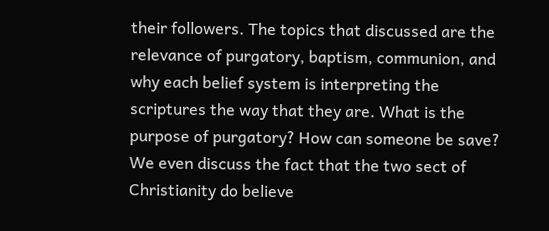their followers. The topics that discussed are the relevance of purgatory, baptism, communion, and why each belief system is interpreting the scriptures the way that they are. What is the purpose of purgatory? How can someone be save? We even discuss the fact that the two sect of Christianity do believe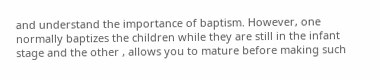and understand the importance of baptism. However, one normally baptizes the children while they are still in the infant stage and the other , allows you to mature before making such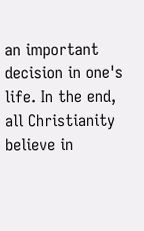an important decision in one's life. In the end, all Christianity believe in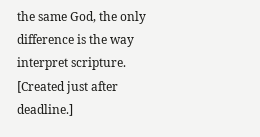the same God, the only difference is the way interpret scripture. [Created just after deadline.]